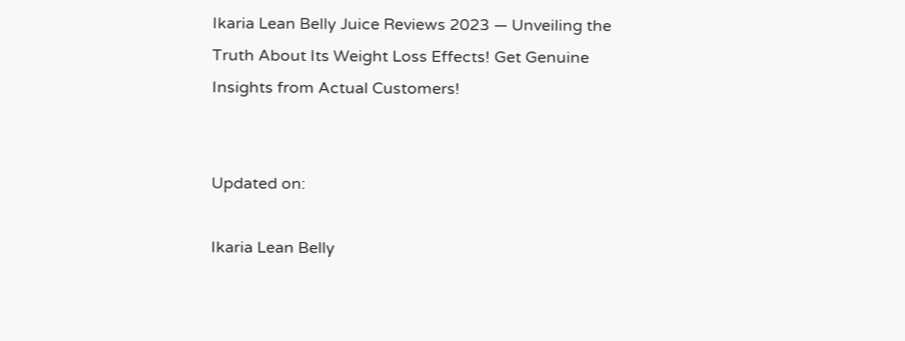Ikaria Lean Belly Juice Reviews 2023 — Unveiling the Truth About Its Weight Loss Effects! Get Genuine Insights from Actual Customers!


Updated on:

Ikaria Lean Belly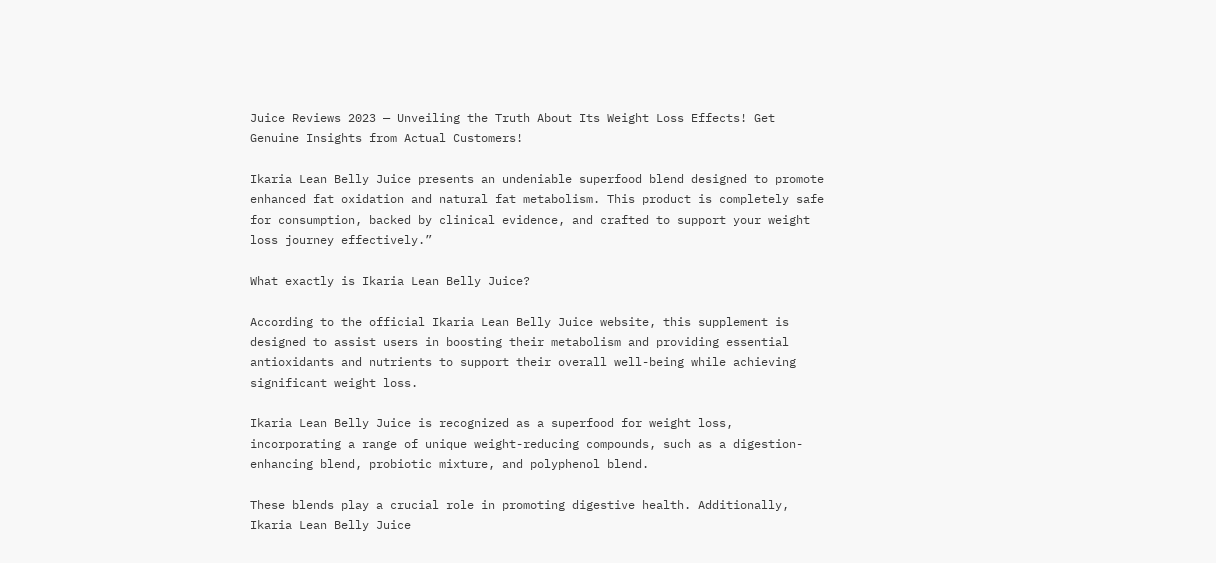Juice Reviews 2023 — Unveiling the Truth About Its Weight Loss Effects! Get Genuine Insights from Actual Customers!

Ikaria Lean Belly Juice presents an undeniable superfood blend designed to promote enhanced fat oxidation and natural fat metabolism. This product is completely safe for consumption, backed by clinical evidence, and crafted to support your weight loss journey effectively.”

What exactly is Ikaria Lean Belly Juice?

According to the official Ikaria Lean Belly Juice website, this supplement is designed to assist users in boosting their metabolism and providing essential antioxidants and nutrients to support their overall well-being while achieving significant weight loss.

Ikaria Lean Belly Juice is recognized as a superfood for weight loss, incorporating a range of unique weight-reducing compounds, such as a digestion-enhancing blend, probiotic mixture, and polyphenol blend.

These blends play a crucial role in promoting digestive health. Additionally, Ikaria Lean Belly Juice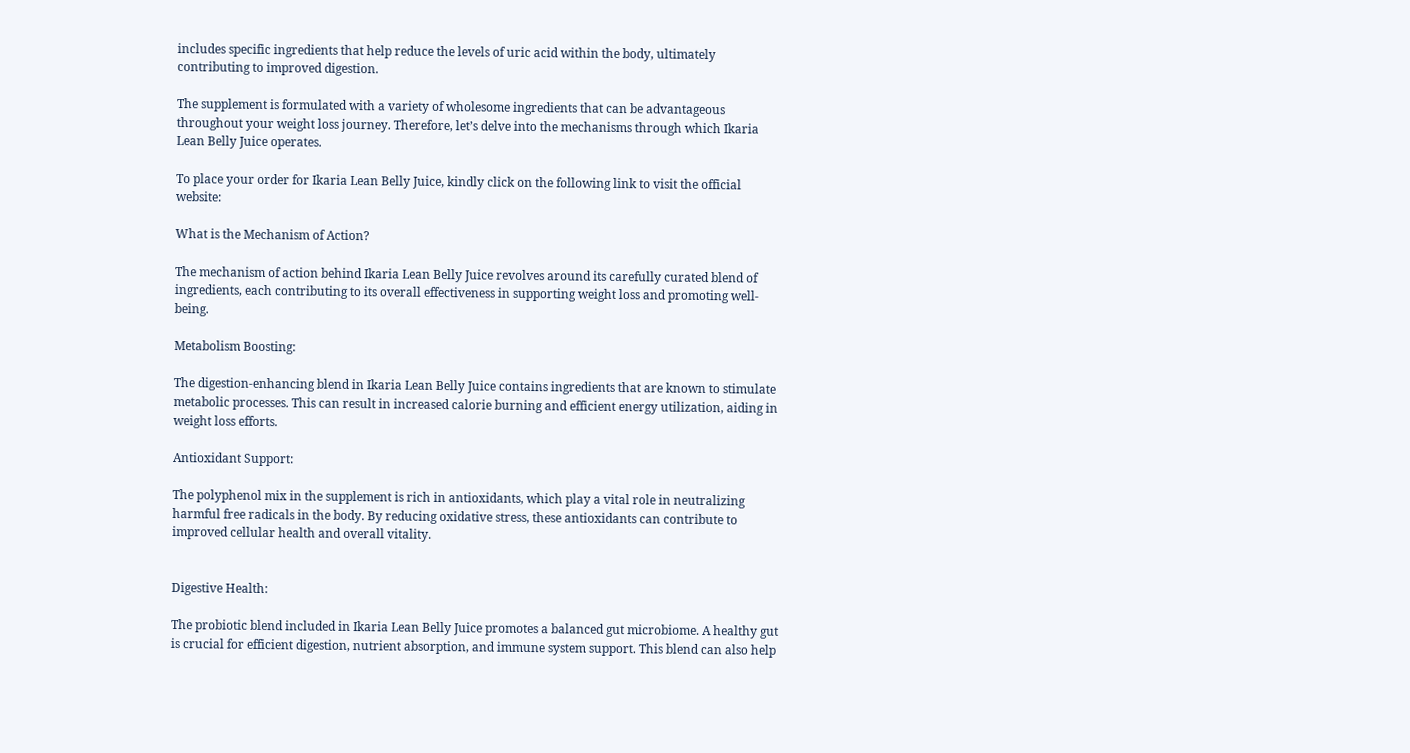includes specific ingredients that help reduce the levels of uric acid within the body, ultimately contributing to improved digestion.

The supplement is formulated with a variety of wholesome ingredients that can be advantageous throughout your weight loss journey. Therefore, let’s delve into the mechanisms through which Ikaria Lean Belly Juice operates.

To place your order for Ikaria Lean Belly Juice, kindly click on the following link to visit the official website:

What is the Mechanism of Action?

The mechanism of action behind Ikaria Lean Belly Juice revolves around its carefully curated blend of ingredients, each contributing to its overall effectiveness in supporting weight loss and promoting well-being.

Metabolism Boosting:

The digestion-enhancing blend in Ikaria Lean Belly Juice contains ingredients that are known to stimulate metabolic processes. This can result in increased calorie burning and efficient energy utilization, aiding in weight loss efforts.

Antioxidant Support:

The polyphenol mix in the supplement is rich in antioxidants, which play a vital role in neutralizing harmful free radicals in the body. By reducing oxidative stress, these antioxidants can contribute to improved cellular health and overall vitality.


Digestive Health:

The probiotic blend included in Ikaria Lean Belly Juice promotes a balanced gut microbiome. A healthy gut is crucial for efficient digestion, nutrient absorption, and immune system support. This blend can also help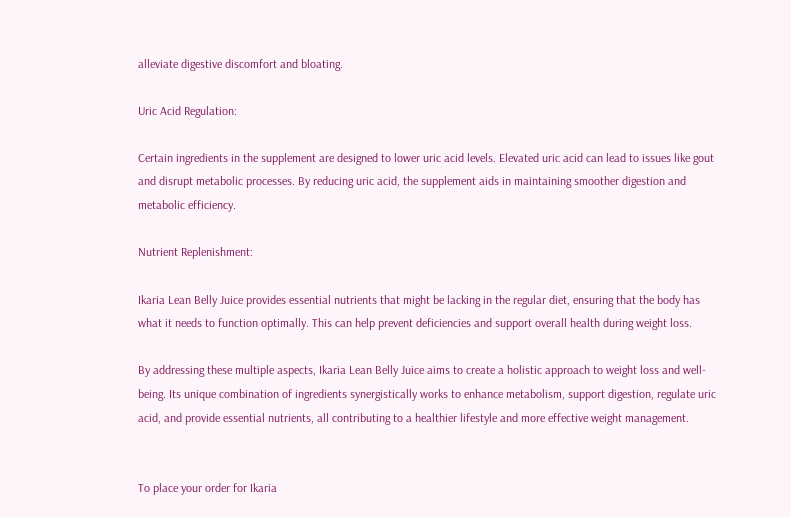alleviate digestive discomfort and bloating.

Uric Acid Regulation:

Certain ingredients in the supplement are designed to lower uric acid levels. Elevated uric acid can lead to issues like gout and disrupt metabolic processes. By reducing uric acid, the supplement aids in maintaining smoother digestion and metabolic efficiency.

Nutrient Replenishment:

Ikaria Lean Belly Juice provides essential nutrients that might be lacking in the regular diet, ensuring that the body has what it needs to function optimally. This can help prevent deficiencies and support overall health during weight loss.

By addressing these multiple aspects, Ikaria Lean Belly Juice aims to create a holistic approach to weight loss and well-being. Its unique combination of ingredients synergistically works to enhance metabolism, support digestion, regulate uric acid, and provide essential nutrients, all contributing to a healthier lifestyle and more effective weight management.


To place your order for Ikaria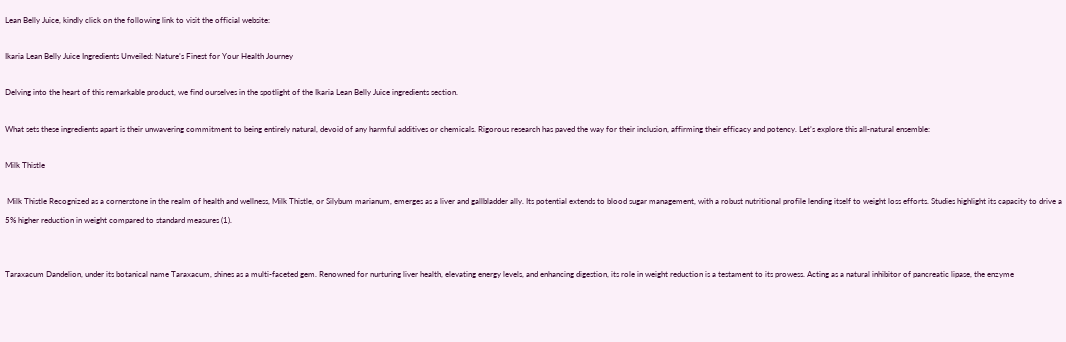Lean Belly Juice, kindly click on the following link to visit the official website:

Ikaria Lean Belly Juice Ingredients Unveiled: Nature’s Finest for Your Health Journey

Delving into the heart of this remarkable product, we find ourselves in the spotlight of the Ikaria Lean Belly Juice ingredients section.

What sets these ingredients apart is their unwavering commitment to being entirely natural, devoid of any harmful additives or chemicals. Rigorous research has paved the way for their inclusion, affirming their efficacy and potency. Let’s explore this all-natural ensemble:

Milk Thistle

 Milk Thistle Recognized as a cornerstone in the realm of health and wellness, Milk Thistle, or Silybum marianum, emerges as a liver and gallbladder ally. Its potential extends to blood sugar management, with a robust nutritional profile lending itself to weight loss efforts. Studies highlight its capacity to drive a 5% higher reduction in weight compared to standard measures (1).


Taraxacum Dandelion, under its botanical name Taraxacum, shines as a multi-faceted gem. Renowned for nurturing liver health, elevating energy levels, and enhancing digestion, its role in weight reduction is a testament to its prowess. Acting as a natural inhibitor of pancreatic lipase, the enzyme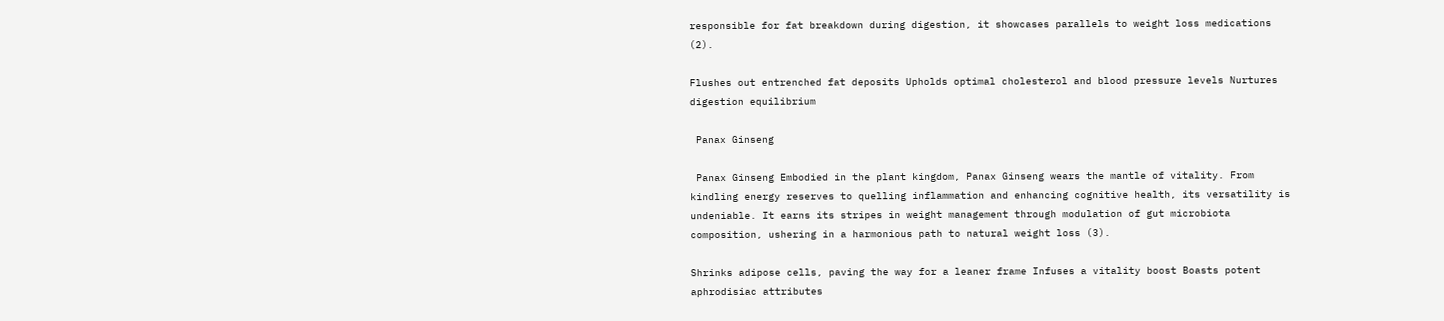responsible for fat breakdown during digestion, it showcases parallels to weight loss medications (2).

Flushes out entrenched fat deposits Upholds optimal cholesterol and blood pressure levels Nurtures digestion equilibrium

 Panax Ginseng

 Panax Ginseng Embodied in the plant kingdom, Panax Ginseng wears the mantle of vitality. From kindling energy reserves to quelling inflammation and enhancing cognitive health, its versatility is undeniable. It earns its stripes in weight management through modulation of gut microbiota composition, ushering in a harmonious path to natural weight loss (3).

Shrinks adipose cells, paving the way for a leaner frame Infuses a vitality boost Boasts potent aphrodisiac attributes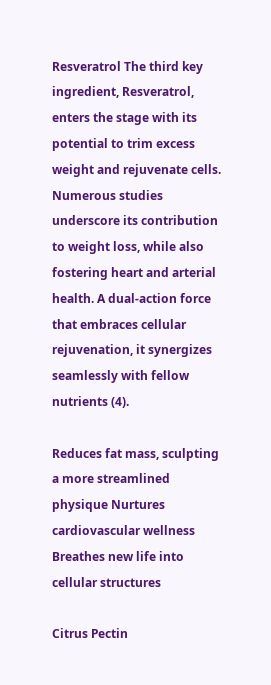Resveratrol The third key ingredient, Resveratrol, enters the stage with its potential to trim excess weight and rejuvenate cells. Numerous studies underscore its contribution to weight loss, while also fostering heart and arterial health. A dual-action force that embraces cellular rejuvenation, it synergizes seamlessly with fellow nutrients (4).

Reduces fat mass, sculpting a more streamlined physique Nurtures cardiovascular wellness Breathes new life into cellular structures

Citrus Pectin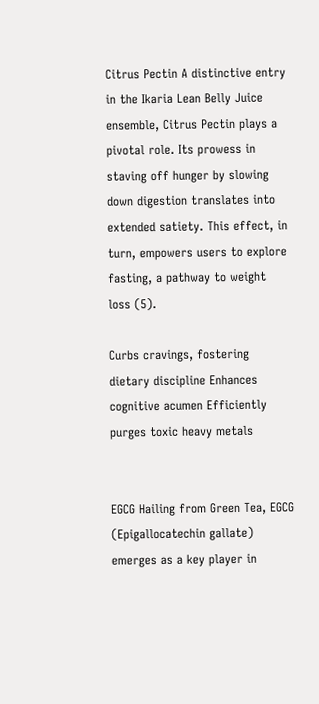Citrus Pectin A distinctive entry in the Ikaria Lean Belly Juice ensemble, Citrus Pectin plays a pivotal role. Its prowess in staving off hunger by slowing down digestion translates into extended satiety. This effect, in turn, empowers users to explore fasting, a pathway to weight loss (5).

Curbs cravings, fostering dietary discipline Enhances cognitive acumen Efficiently purges toxic heavy metals


EGCG Hailing from Green Tea, EGCG (Epigallocatechin gallate) emerges as a key player in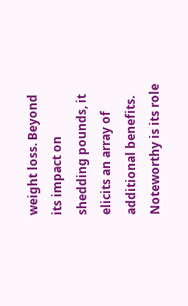weight loss. Beyond its impact on shedding pounds, it elicits an array of additional benefits. Noteworthy is its role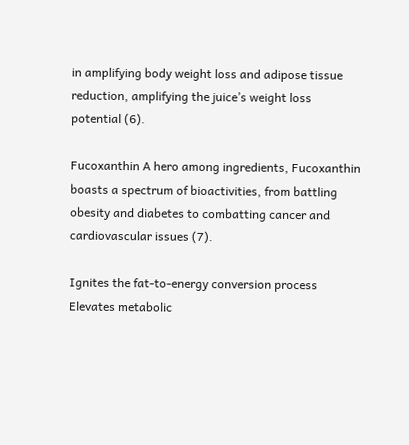in amplifying body weight loss and adipose tissue reduction, amplifying the juice’s weight loss potential (6).

Fucoxanthin A hero among ingredients, Fucoxanthin boasts a spectrum of bioactivities, from battling obesity and diabetes to combatting cancer and cardiovascular issues (7).

Ignites the fat-to-energy conversion process Elevates metabolic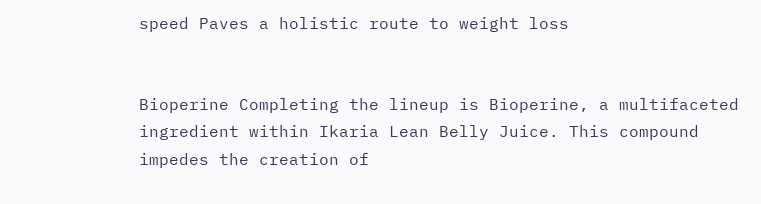speed Paves a holistic route to weight loss


Bioperine Completing the lineup is Bioperine, a multifaceted ingredient within Ikaria Lean Belly Juice. This compound impedes the creation of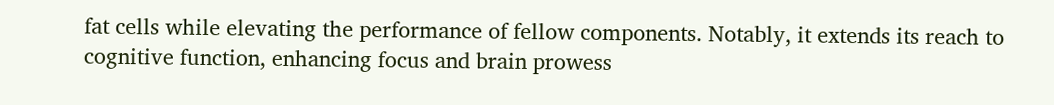fat cells while elevating the performance of fellow components. Notably, it extends its reach to cognitive function, enhancing focus and brain prowess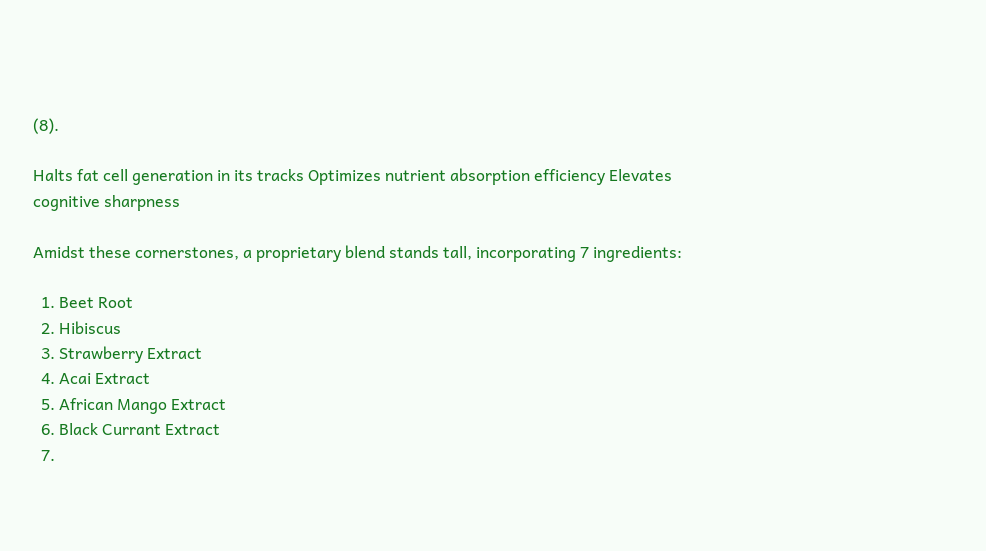(8).

Halts fat cell generation in its tracks Optimizes nutrient absorption efficiency Elevates cognitive sharpness

Amidst these cornerstones, a proprietary blend stands tall, incorporating 7 ingredients:

  1. Beet Root
  2. Hibiscus
  3. Strawberry Extract
  4. Acai Extract
  5. African Mango Extract
  6. Black Currant Extract
  7.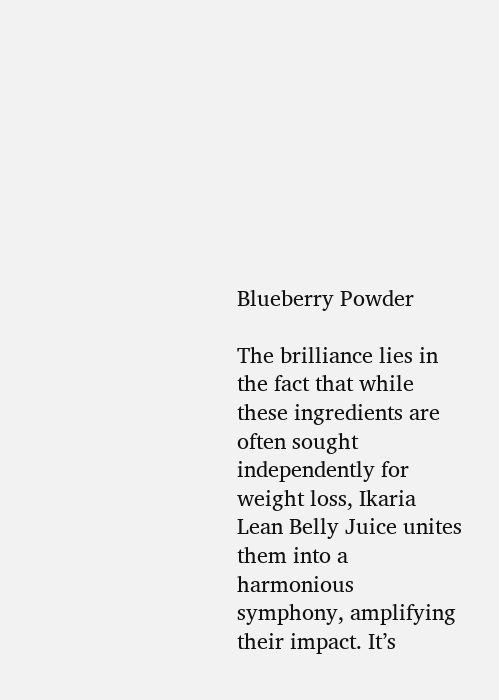Blueberry Powder

The brilliance lies in the fact that while these ingredients are often sought independently for weight loss, Ikaria Lean Belly Juice unites them into a harmonious symphony, amplifying their impact. It’s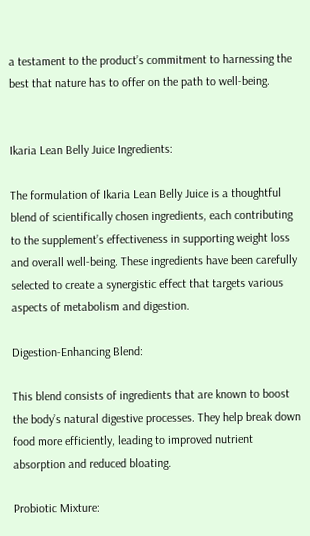a testament to the product’s commitment to harnessing the best that nature has to offer on the path to well-being.


Ikaria Lean Belly Juice Ingredients:

The formulation of Ikaria Lean Belly Juice is a thoughtful blend of scientifically chosen ingredients, each contributing to the supplement’s effectiveness in supporting weight loss and overall well-being. These ingredients have been carefully selected to create a synergistic effect that targets various aspects of metabolism and digestion.

Digestion-Enhancing Blend:

This blend consists of ingredients that are known to boost the body’s natural digestive processes. They help break down food more efficiently, leading to improved nutrient absorption and reduced bloating.

Probiotic Mixture: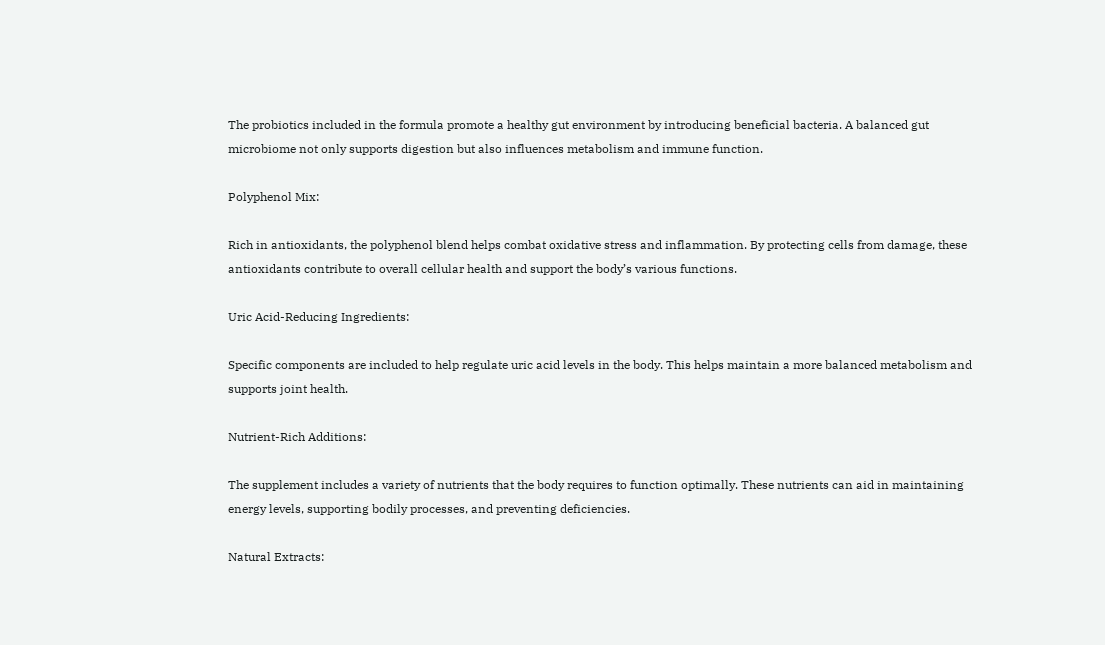The probiotics included in the formula promote a healthy gut environment by introducing beneficial bacteria. A balanced gut microbiome not only supports digestion but also influences metabolism and immune function.

Polyphenol Mix:

Rich in antioxidants, the polyphenol blend helps combat oxidative stress and inflammation. By protecting cells from damage, these antioxidants contribute to overall cellular health and support the body’s various functions.

Uric Acid-Reducing Ingredients:

Specific components are included to help regulate uric acid levels in the body. This helps maintain a more balanced metabolism and supports joint health.

Nutrient-Rich Additions:

The supplement includes a variety of nutrients that the body requires to function optimally. These nutrients can aid in maintaining energy levels, supporting bodily processes, and preventing deficiencies.

Natural Extracts: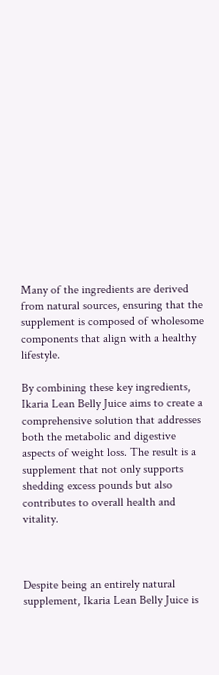Many of the ingredients are derived from natural sources, ensuring that the supplement is composed of wholesome components that align with a healthy lifestyle.

By combining these key ingredients, Ikaria Lean Belly Juice aims to create a comprehensive solution that addresses both the metabolic and digestive aspects of weight loss. The result is a supplement that not only supports shedding excess pounds but also contributes to overall health and vitality.



Despite being an entirely natural supplement, Ikaria Lean Belly Juice is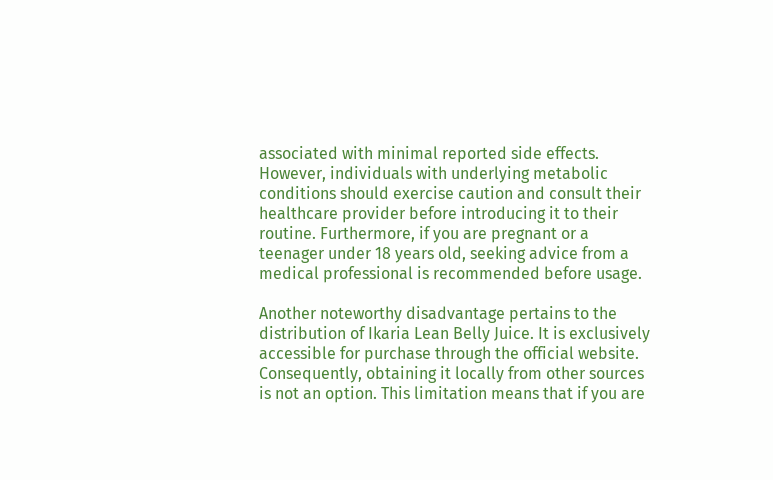associated with minimal reported side effects. However, individuals with underlying metabolic conditions should exercise caution and consult their healthcare provider before introducing it to their routine. Furthermore, if you are pregnant or a teenager under 18 years old, seeking advice from a medical professional is recommended before usage.

Another noteworthy disadvantage pertains to the distribution of Ikaria Lean Belly Juice. It is exclusively accessible for purchase through the official website. Consequently, obtaining it locally from other sources is not an option. This limitation means that if you are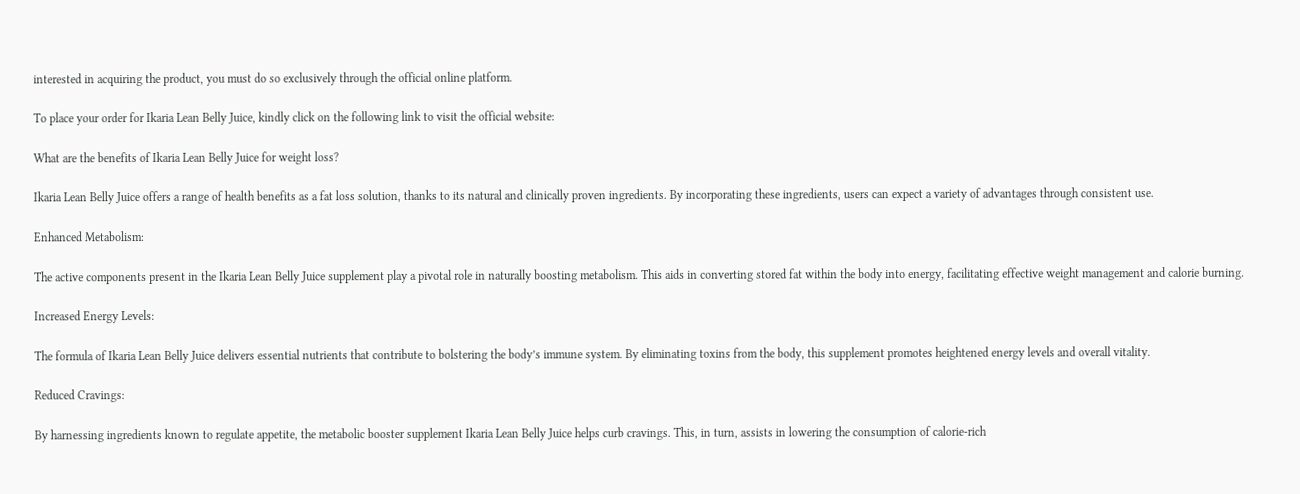interested in acquiring the product, you must do so exclusively through the official online platform.

To place your order for Ikaria Lean Belly Juice, kindly click on the following link to visit the official website:

What are the benefits of Ikaria Lean Belly Juice for weight loss?

Ikaria Lean Belly Juice offers a range of health benefits as a fat loss solution, thanks to its natural and clinically proven ingredients. By incorporating these ingredients, users can expect a variety of advantages through consistent use.

Enhanced Metabolism:

The active components present in the Ikaria Lean Belly Juice supplement play a pivotal role in naturally boosting metabolism. This aids in converting stored fat within the body into energy, facilitating effective weight management and calorie burning.

Increased Energy Levels:

The formula of Ikaria Lean Belly Juice delivers essential nutrients that contribute to bolstering the body’s immune system. By eliminating toxins from the body, this supplement promotes heightened energy levels and overall vitality.

Reduced Cravings:

By harnessing ingredients known to regulate appetite, the metabolic booster supplement Ikaria Lean Belly Juice helps curb cravings. This, in turn, assists in lowering the consumption of calorie-rich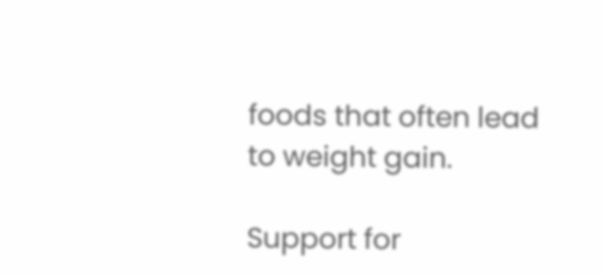foods that often lead to weight gain.

Support for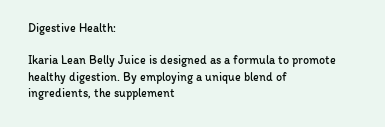Digestive Health:

Ikaria Lean Belly Juice is designed as a formula to promote healthy digestion. By employing a unique blend of ingredients, the supplement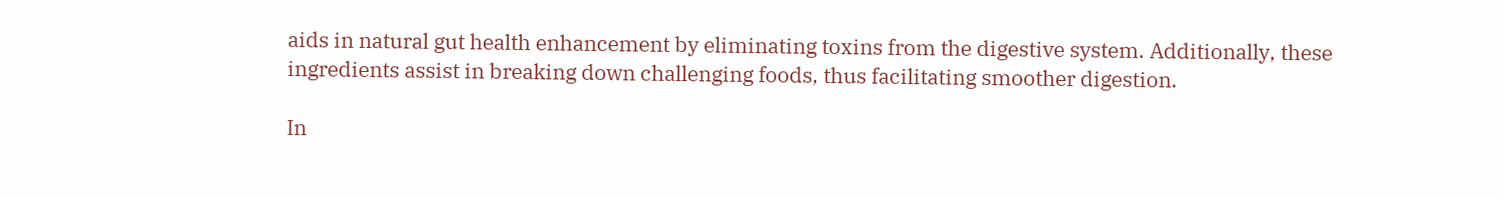aids in natural gut health enhancement by eliminating toxins from the digestive system. Additionally, these ingredients assist in breaking down challenging foods, thus facilitating smoother digestion.

In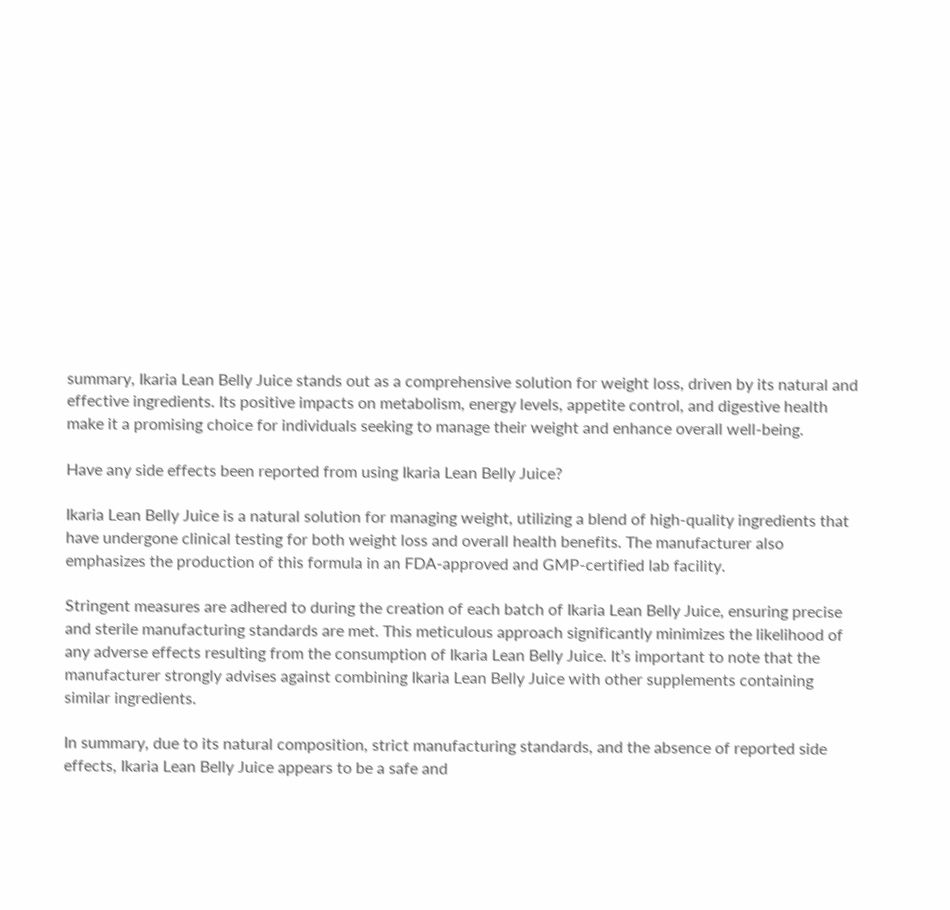summary, Ikaria Lean Belly Juice stands out as a comprehensive solution for weight loss, driven by its natural and effective ingredients. Its positive impacts on metabolism, energy levels, appetite control, and digestive health make it a promising choice for individuals seeking to manage their weight and enhance overall well-being.

Have any side effects been reported from using Ikaria Lean Belly Juice?

Ikaria Lean Belly Juice is a natural solution for managing weight, utilizing a blend of high-quality ingredients that have undergone clinical testing for both weight loss and overall health benefits. The manufacturer also emphasizes the production of this formula in an FDA-approved and GMP-certified lab facility.

Stringent measures are adhered to during the creation of each batch of Ikaria Lean Belly Juice, ensuring precise and sterile manufacturing standards are met. This meticulous approach significantly minimizes the likelihood of any adverse effects resulting from the consumption of Ikaria Lean Belly Juice. It’s important to note that the manufacturer strongly advises against combining Ikaria Lean Belly Juice with other supplements containing similar ingredients.

In summary, due to its natural composition, strict manufacturing standards, and the absence of reported side effects, Ikaria Lean Belly Juice appears to be a safe and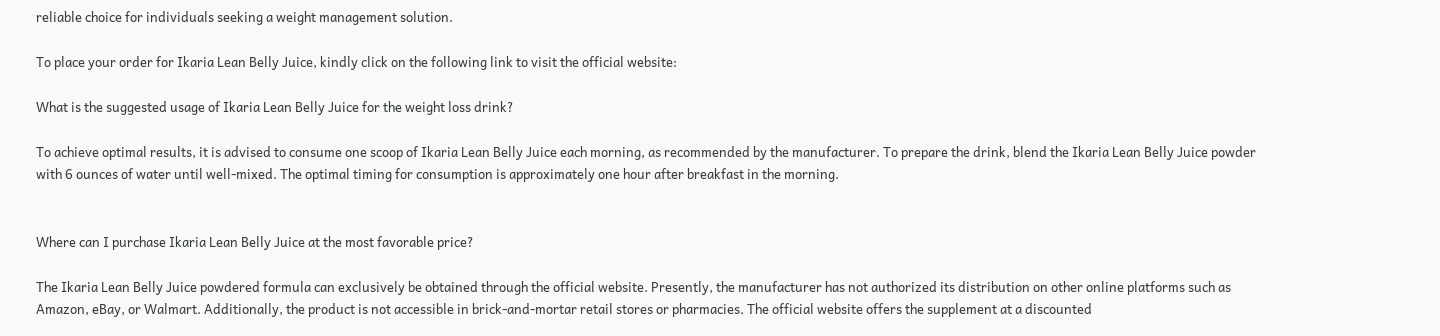reliable choice for individuals seeking a weight management solution.

To place your order for Ikaria Lean Belly Juice, kindly click on the following link to visit the official website:

What is the suggested usage of Ikaria Lean Belly Juice for the weight loss drink?

To achieve optimal results, it is advised to consume one scoop of Ikaria Lean Belly Juice each morning, as recommended by the manufacturer. To prepare the drink, blend the Ikaria Lean Belly Juice powder with 6 ounces of water until well-mixed. The optimal timing for consumption is approximately one hour after breakfast in the morning.


Where can I purchase Ikaria Lean Belly Juice at the most favorable price?

The Ikaria Lean Belly Juice powdered formula can exclusively be obtained through the official website. Presently, the manufacturer has not authorized its distribution on other online platforms such as Amazon, eBay, or Walmart. Additionally, the product is not accessible in brick-and-mortar retail stores or pharmacies. The official website offers the supplement at a discounted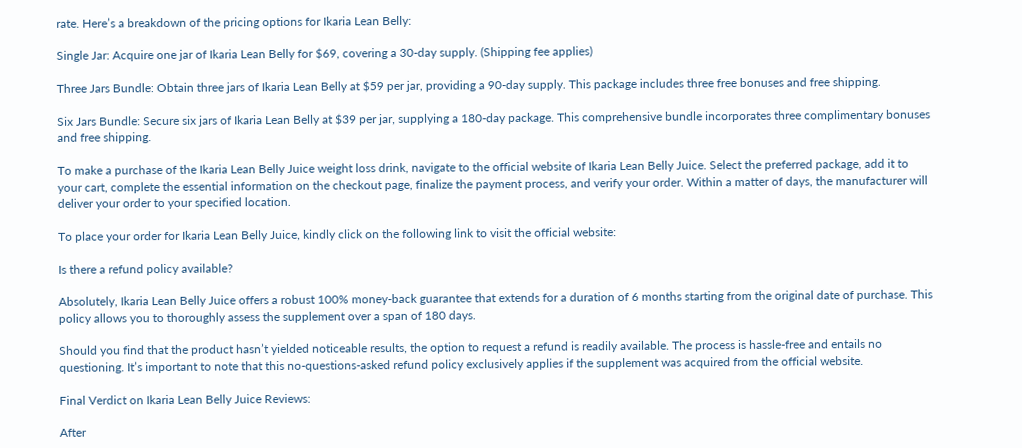rate. Here’s a breakdown of the pricing options for Ikaria Lean Belly:

Single Jar: Acquire one jar of Ikaria Lean Belly for $69, covering a 30-day supply. (Shipping fee applies)

Three Jars Bundle: Obtain three jars of Ikaria Lean Belly at $59 per jar, providing a 90-day supply. This package includes three free bonuses and free shipping.

Six Jars Bundle: Secure six jars of Ikaria Lean Belly at $39 per jar, supplying a 180-day package. This comprehensive bundle incorporates three complimentary bonuses and free shipping.

To make a purchase of the Ikaria Lean Belly Juice weight loss drink, navigate to the official website of Ikaria Lean Belly Juice. Select the preferred package, add it to your cart, complete the essential information on the checkout page, finalize the payment process, and verify your order. Within a matter of days, the manufacturer will deliver your order to your specified location.

To place your order for Ikaria Lean Belly Juice, kindly click on the following link to visit the official website:

Is there a refund policy available?

Absolutely, Ikaria Lean Belly Juice offers a robust 100% money-back guarantee that extends for a duration of 6 months starting from the original date of purchase. This policy allows you to thoroughly assess the supplement over a span of 180 days.

Should you find that the product hasn’t yielded noticeable results, the option to request a refund is readily available. The process is hassle-free and entails no questioning. It’s important to note that this no-questions-asked refund policy exclusively applies if the supplement was acquired from the official website.

Final Verdict on Ikaria Lean Belly Juice Reviews:

After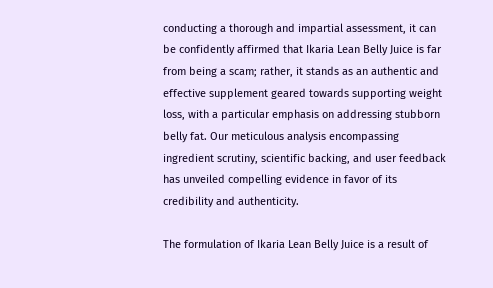conducting a thorough and impartial assessment, it can be confidently affirmed that Ikaria Lean Belly Juice is far from being a scam; rather, it stands as an authentic and effective supplement geared towards supporting weight loss, with a particular emphasis on addressing stubborn belly fat. Our meticulous analysis encompassing ingredient scrutiny, scientific backing, and user feedback has unveiled compelling evidence in favor of its credibility and authenticity.

The formulation of Ikaria Lean Belly Juice is a result of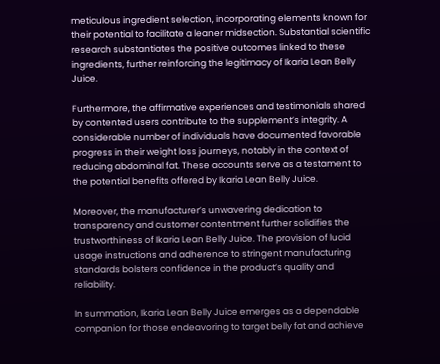meticulous ingredient selection, incorporating elements known for their potential to facilitate a leaner midsection. Substantial scientific research substantiates the positive outcomes linked to these ingredients, further reinforcing the legitimacy of Ikaria Lean Belly Juice.

Furthermore, the affirmative experiences and testimonials shared by contented users contribute to the supplement’s integrity. A considerable number of individuals have documented favorable progress in their weight loss journeys, notably in the context of reducing abdominal fat. These accounts serve as a testament to the potential benefits offered by Ikaria Lean Belly Juice.

Moreover, the manufacturer’s unwavering dedication to transparency and customer contentment further solidifies the trustworthiness of Ikaria Lean Belly Juice. The provision of lucid usage instructions and adherence to stringent manufacturing standards bolsters confidence in the product’s quality and reliability.

In summation, Ikaria Lean Belly Juice emerges as a dependable companion for those endeavoring to target belly fat and achieve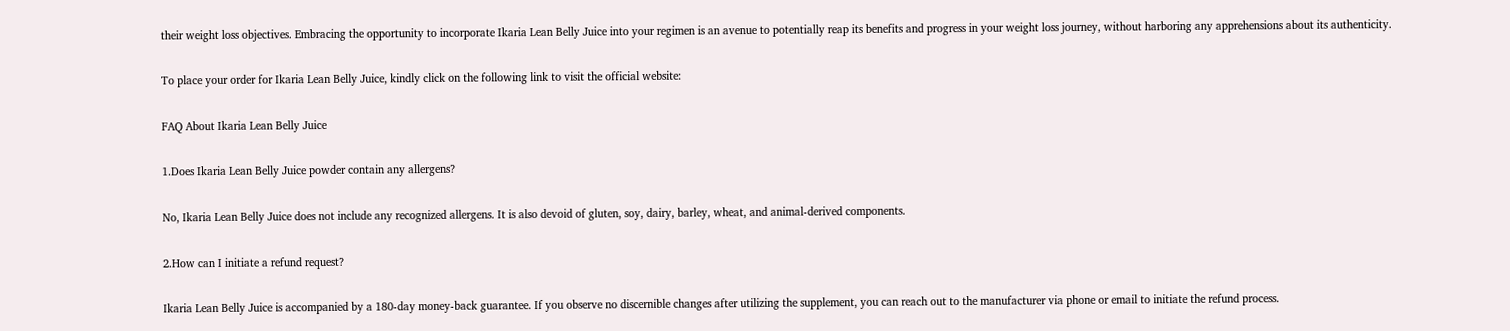their weight loss objectives. Embracing the opportunity to incorporate Ikaria Lean Belly Juice into your regimen is an avenue to potentially reap its benefits and progress in your weight loss journey, without harboring any apprehensions about its authenticity.

To place your order for Ikaria Lean Belly Juice, kindly click on the following link to visit the official website:

FAQ About Ikaria Lean Belly Juice

1.Does Ikaria Lean Belly Juice powder contain any allergens?

No, Ikaria Lean Belly Juice does not include any recognized allergens. It is also devoid of gluten, soy, dairy, barley, wheat, and animal-derived components.

2.How can I initiate a refund request?

Ikaria Lean Belly Juice is accompanied by a 180-day money-back guarantee. If you observe no discernible changes after utilizing the supplement, you can reach out to the manufacturer via phone or email to initiate the refund process.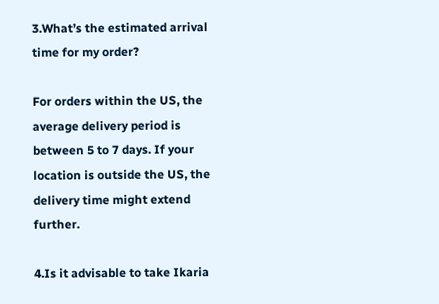3.What’s the estimated arrival time for my order?

For orders within the US, the average delivery period is between 5 to 7 days. If your location is outside the US, the delivery time might extend further.

4.Is it advisable to take Ikaria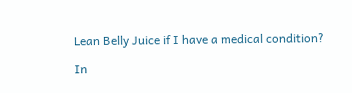Lean Belly Juice if I have a medical condition?

In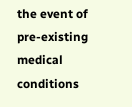the event of pre-existing medical conditions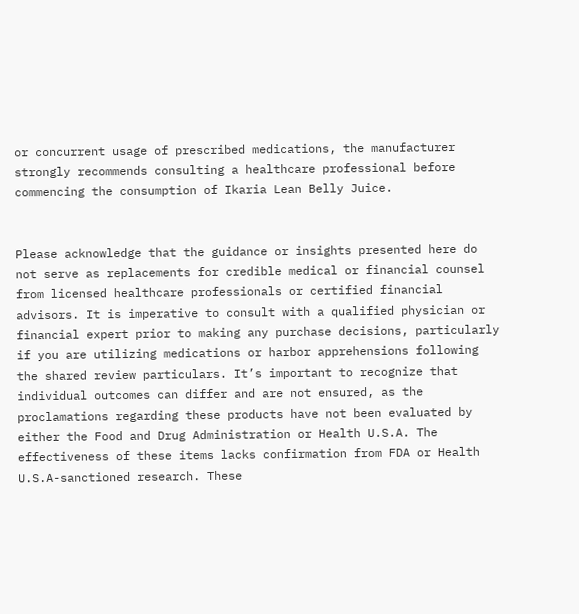or concurrent usage of prescribed medications, the manufacturer strongly recommends consulting a healthcare professional before commencing the consumption of Ikaria Lean Belly Juice.


Please acknowledge that the guidance or insights presented here do not serve as replacements for credible medical or financial counsel from licensed healthcare professionals or certified financial advisors. It is imperative to consult with a qualified physician or financial expert prior to making any purchase decisions, particularly if you are utilizing medications or harbor apprehensions following the shared review particulars. It’s important to recognize that individual outcomes can differ and are not ensured, as the proclamations regarding these products have not been evaluated by either the Food and Drug Administration or Health U.S.A. The effectiveness of these items lacks confirmation from FDA or Health U.S.A-sanctioned research. These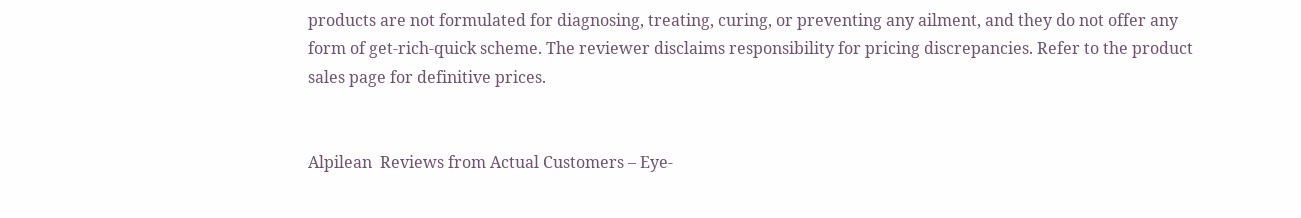products are not formulated for diagnosing, treating, curing, or preventing any ailment, and they do not offer any form of get-rich-quick scheme. The reviewer disclaims responsibility for pricing discrepancies. Refer to the product sales page for definitive prices.


Alpilean  Reviews from Actual Customers – Eye-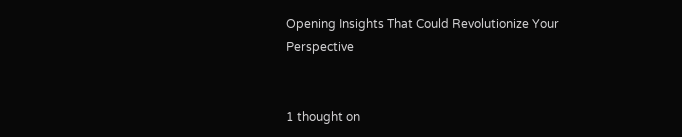Opening Insights That Could Revolutionize Your Perspective


1 thought on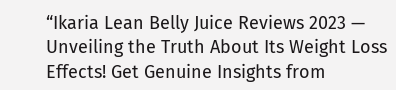“Ikaria Lean Belly Juice Reviews 2023 — Unveiling the Truth About Its Weight Loss Effects! Get Genuine Insights from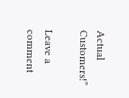Actual Customers!”

Leave a comment